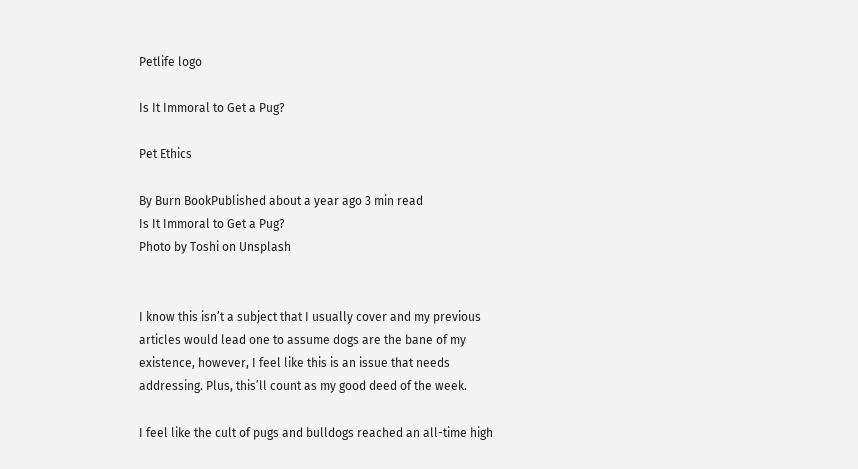Petlife logo

Is It Immoral to Get a Pug?

Pet Ethics

By Burn BookPublished about a year ago 3 min read
Is It Immoral to Get a Pug?
Photo by Toshi on Unsplash


I know this isn’t a subject that I usually cover and my previous articles would lead one to assume dogs are the bane of my existence, however, I feel like this is an issue that needs addressing. Plus, this’ll count as my good deed of the week.

I feel like the cult of pugs and bulldogs reached an all-time high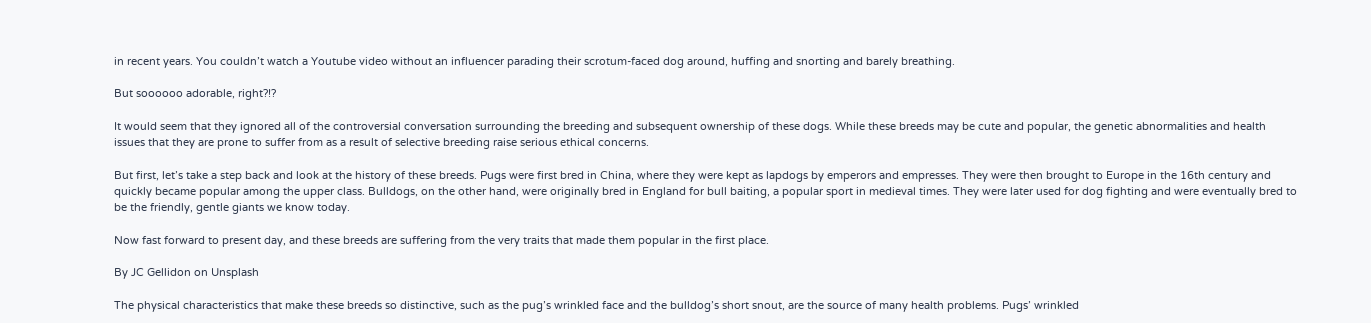in recent years. You couldn’t watch a Youtube video without an influencer parading their scrotum-faced dog around, huffing and snorting and barely breathing.

But soooooo adorable, right?!?

It would seem that they ignored all of the controversial conversation surrounding the breeding and subsequent ownership of these dogs. While these breeds may be cute and popular, the genetic abnormalities and health issues that they are prone to suffer from as a result of selective breeding raise serious ethical concerns.

But first, let’s take a step back and look at the history of these breeds. Pugs were first bred in China, where they were kept as lapdogs by emperors and empresses. They were then brought to Europe in the 16th century and quickly became popular among the upper class. Bulldogs, on the other hand, were originally bred in England for bull baiting, a popular sport in medieval times. They were later used for dog fighting and were eventually bred to be the friendly, gentle giants we know today.

Now fast forward to present day, and these breeds are suffering from the very traits that made them popular in the first place.

By JC Gellidon on Unsplash

The physical characteristics that make these breeds so distinctive, such as the pug’s wrinkled face and the bulldog’s short snout, are the source of many health problems. Pugs’ wrinkled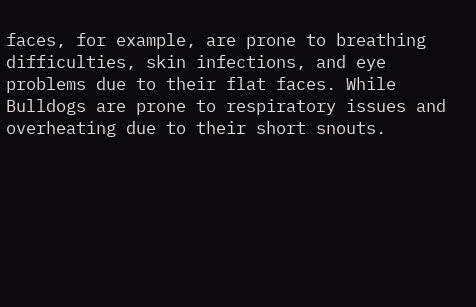faces, for example, are prone to breathing difficulties, skin infections, and eye problems due to their flat faces. While Bulldogs are prone to respiratory issues and overheating due to their short snouts.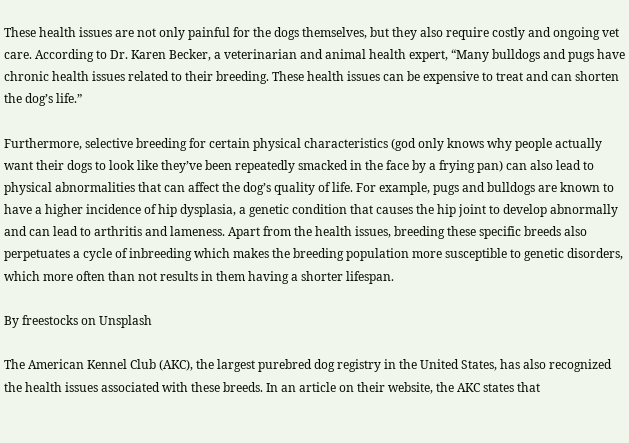These health issues are not only painful for the dogs themselves, but they also require costly and ongoing vet care. According to Dr. Karen Becker, a veterinarian and animal health expert, “Many bulldogs and pugs have chronic health issues related to their breeding. These health issues can be expensive to treat and can shorten the dog’s life.”

Furthermore, selective breeding for certain physical characteristics (god only knows why people actually want their dogs to look like they’ve been repeatedly smacked in the face by a frying pan) can also lead to physical abnormalities that can affect the dog’s quality of life. For example, pugs and bulldogs are known to have a higher incidence of hip dysplasia, a genetic condition that causes the hip joint to develop abnormally and can lead to arthritis and lameness. Apart from the health issues, breeding these specific breeds also perpetuates a cycle of inbreeding which makes the breeding population more susceptible to genetic disorders, which more often than not results in them having a shorter lifespan.

By freestocks on Unsplash

The American Kennel Club (AKC), the largest purebred dog registry in the United States, has also recognized the health issues associated with these breeds. In an article on their website, the AKC states that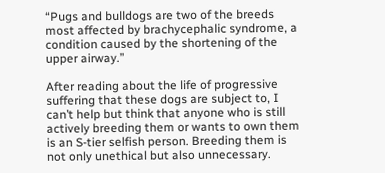“Pugs and bulldogs are two of the breeds most affected by brachycephalic syndrome, a condition caused by the shortening of the upper airway.”

After reading about the life of progressive suffering that these dogs are subject to, I can’t help but think that anyone who is still actively breeding them or wants to own them is an S-tier selfish person. Breeding them is not only unethical but also unnecessary.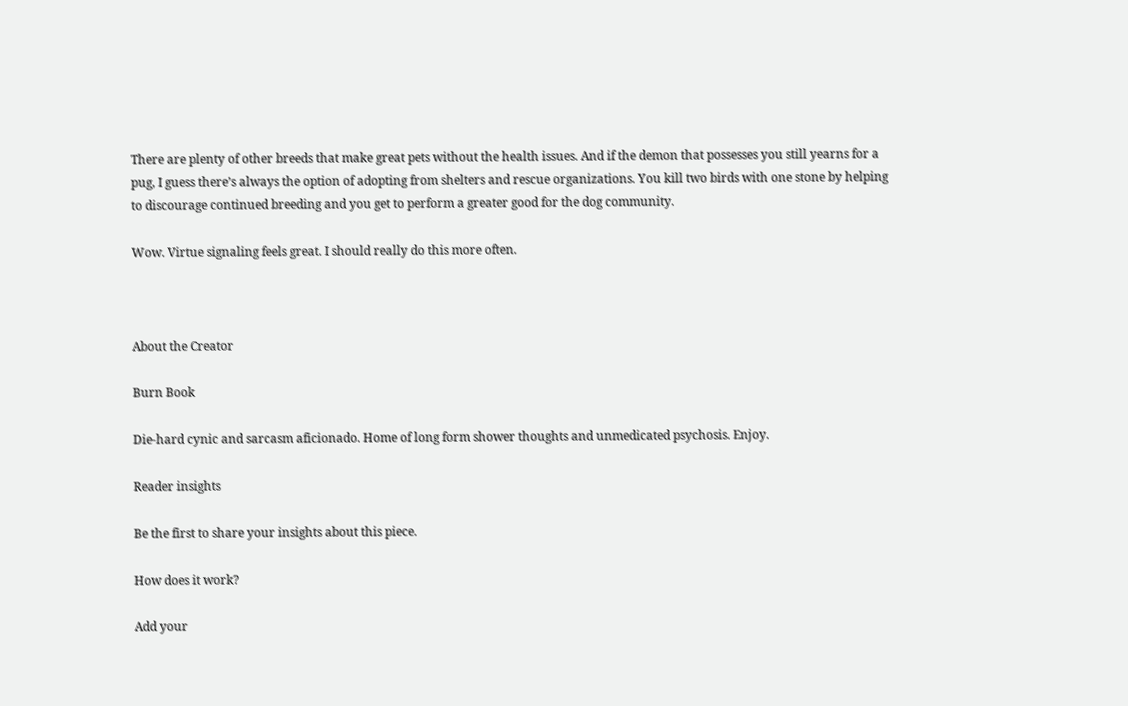There are plenty of other breeds that make great pets without the health issues. And if the demon that possesses you still yearns for a pug, I guess there’s always the option of adopting from shelters and rescue organizations. You kill two birds with one stone by helping to discourage continued breeding and you get to perform a greater good for the dog community.

Wow. Virtue signaling feels great. I should really do this more often.



About the Creator

Burn Book

Die-hard cynic and sarcasm aficionado. Home of long form shower thoughts and unmedicated psychosis. Enjoy.

Reader insights

Be the first to share your insights about this piece.

How does it work?

Add your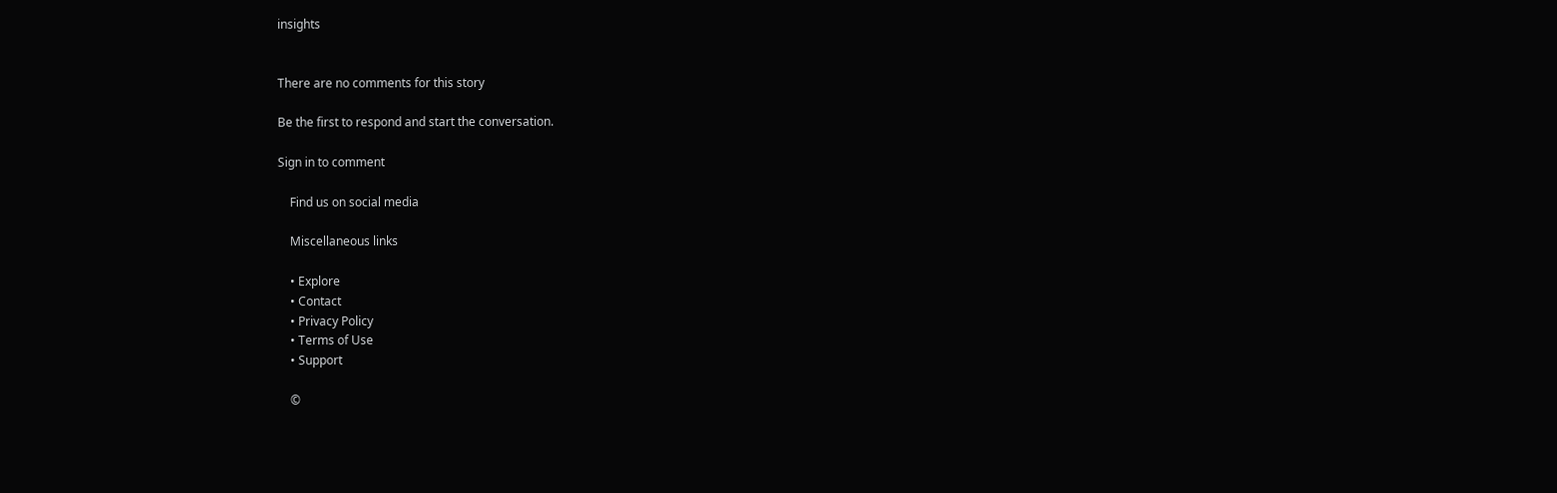insights


There are no comments for this story

Be the first to respond and start the conversation.

Sign in to comment

    Find us on social media

    Miscellaneous links

    • Explore
    • Contact
    • Privacy Policy
    • Terms of Use
    • Support

    ©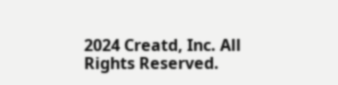2024 Creatd, Inc. All Rights Reserved.